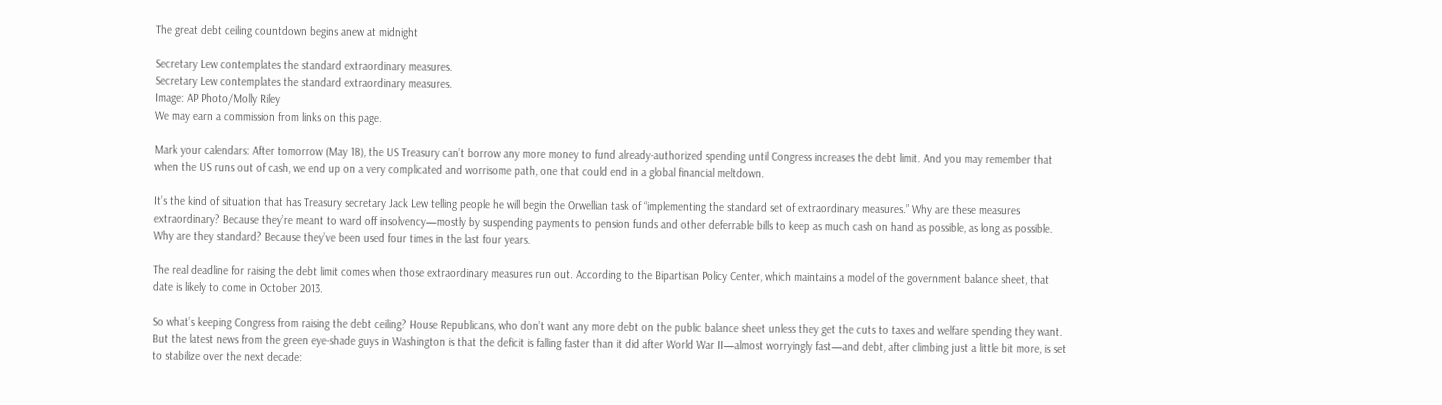The great debt ceiling countdown begins anew at midnight

Secretary Lew contemplates the standard extraordinary measures.
Secretary Lew contemplates the standard extraordinary measures.
Image: AP Photo/Molly Riley
We may earn a commission from links on this page.

Mark your calendars: After tomorrow (May 18), the US Treasury can’t borrow any more money to fund already-authorized spending until Congress increases the debt limit. And you may remember that when the US runs out of cash, we end up on a very complicated and worrisome path, one that could end in a global financial meltdown.

It’s the kind of situation that has Treasury secretary Jack Lew telling people he will begin the Orwellian task of “implementing the standard set of extraordinary measures.” Why are these measures extraordinary? Because they’re meant to ward off insolvency—mostly by suspending payments to pension funds and other deferrable bills to keep as much cash on hand as possible, as long as possible. Why are they standard? Because they’ve been used four times in the last four years.

The real deadline for raising the debt limit comes when those extraordinary measures run out. According to the Bipartisan Policy Center, which maintains a model of the government balance sheet, that date is likely to come in October 2013.

So what’s keeping Congress from raising the debt ceiling? House Republicans, who don’t want any more debt on the public balance sheet unless they get the cuts to taxes and welfare spending they want. But the latest news from the green eye-shade guys in Washington is that the deficit is falling faster than it did after World War II—almost worryingly fast—and debt, after climbing just a little bit more, is set to stabilize over the next decade: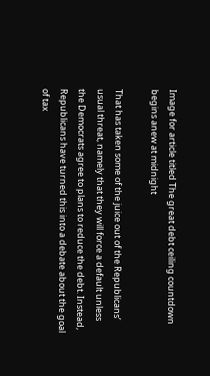Image for article titled The great debt ceiling countdown begins anew at midnight

That has taken some of the juice out of the Republicans’ usual threat, namely that they will force a default unless the Democrats agree to plans to reduce the debt. Instead, Republicans have turned this into a debate about the goal of tax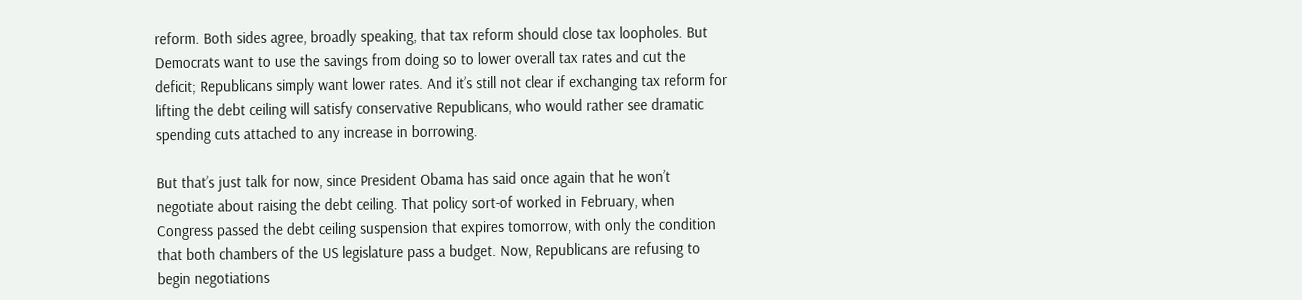reform. Both sides agree, broadly speaking, that tax reform should close tax loopholes. But Democrats want to use the savings from doing so to lower overall tax rates and cut the deficit; Republicans simply want lower rates. And it’s still not clear if exchanging tax reform for lifting the debt ceiling will satisfy conservative Republicans, who would rather see dramatic spending cuts attached to any increase in borrowing.

But that’s just talk for now, since President Obama has said once again that he won’t negotiate about raising the debt ceiling. That policy sort-of worked in February, when Congress passed the debt ceiling suspension that expires tomorrow, with only the condition that both chambers of the US legislature pass a budget. Now, Republicans are refusing to begin negotiations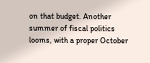on that budget. Another summer of fiscal politics looms, with a proper October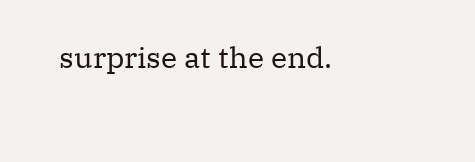surprise at the end.